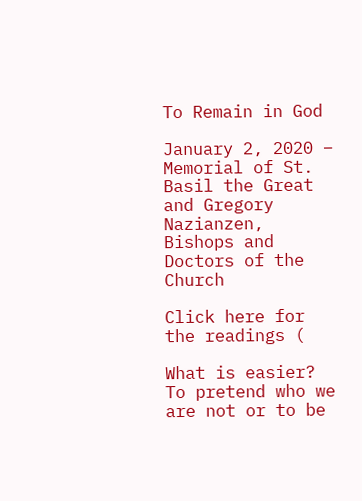To Remain in God

January 2, 2020 – Memorial of St. Basil the Great and Gregory Nazianzen, Bishops and Doctors of the Church

Click here for the readings (

What is easier? To pretend who we are not or to be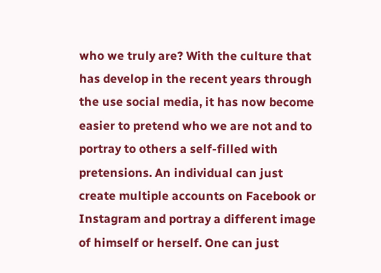who we truly are? With the culture that has develop in the recent years through the use social media, it has now become easier to pretend who we are not and to portray to others a self-filled with pretensions. An individual can just create multiple accounts on Facebook or Instagram and portray a different image of himself or herself. One can just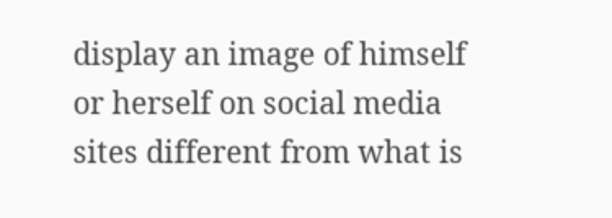display an image of himself or herself on social media sites different from what is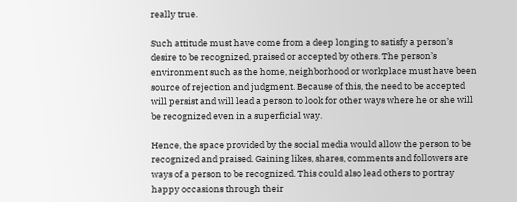really true.

Such attitude must have come from a deep longing to satisfy a person’s desire to be recognized, praised or accepted by others. The person’s environment such as the home, neighborhood or workplace must have been source of rejection and judgment. Because of this, the need to be accepted will persist and will lead a person to look for other ways where he or she will be recognized even in a superficial way.

Hence, the space provided by the social media would allow the person to be recognized and praised. Gaining likes, shares, comments and followers are ways of a person to be recognized. This could also lead others to portray happy occasions through their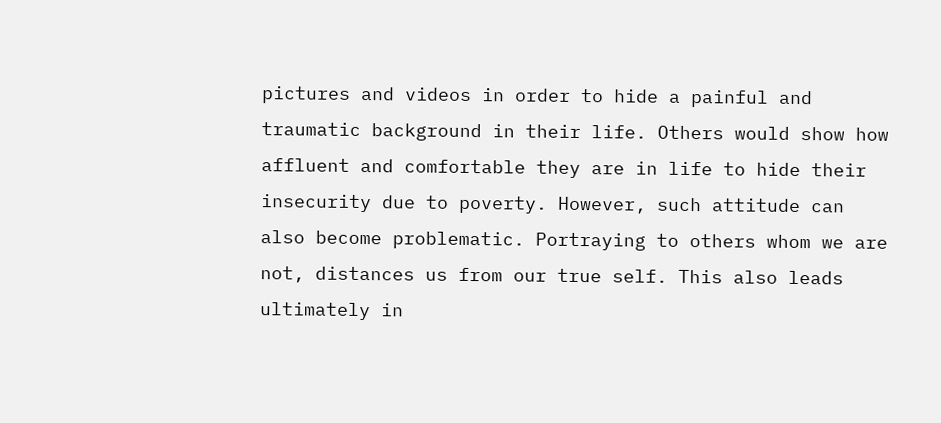pictures and videos in order to hide a painful and traumatic background in their life. Others would show how affluent and comfortable they are in life to hide their insecurity due to poverty. However, such attitude can also become problematic. Portraying to others whom we are not, distances us from our true self. This also leads ultimately in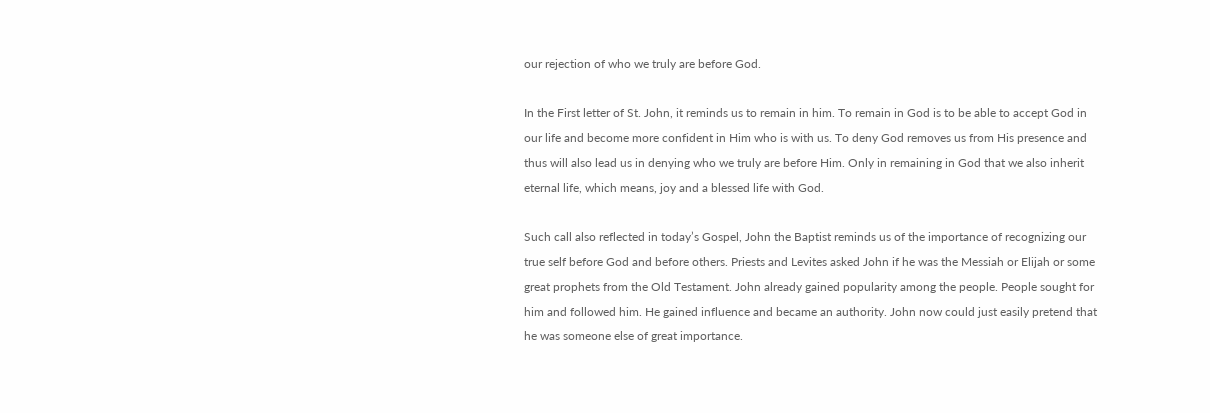our rejection of who we truly are before God.

In the First letter of St. John, it reminds us to remain in him. To remain in God is to be able to accept God in our life and become more confident in Him who is with us. To deny God removes us from His presence and thus will also lead us in denying who we truly are before Him. Only in remaining in God that we also inherit eternal life, which means, joy and a blessed life with God.

Such call also reflected in today’s Gospel, John the Baptist reminds us of the importance of recognizing our true self before God and before others. Priests and Levites asked John if he was the Messiah or Elijah or some great prophets from the Old Testament. John already gained popularity among the people. People sought for him and followed him. He gained influence and became an authority. John now could just easily pretend that he was someone else of great importance.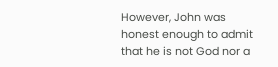However, John was honest enough to admit that he is not God nor a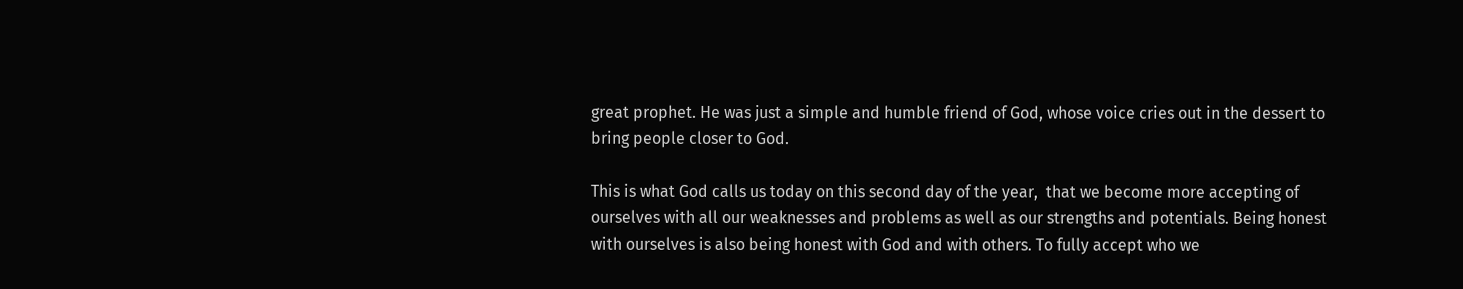great prophet. He was just a simple and humble friend of God, whose voice cries out in the dessert to bring people closer to God.

This is what God calls us today on this second day of the year,  that we become more accepting of ourselves with all our weaknesses and problems as well as our strengths and potentials. Being honest with ourselves is also being honest with God and with others. To fully accept who we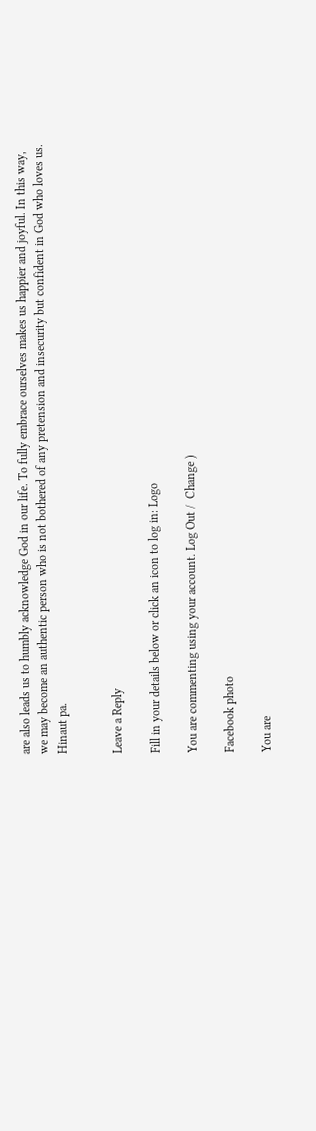are also leads us to humbly acknowledge God in our life. To fully embrace ourselves makes us happier and joyful. In this way, we may become an authentic person who is not bothered of any pretension and insecurity but confident in God who loves us. Hinaut pa.


Leave a Reply

Fill in your details below or click an icon to log in: Logo

You are commenting using your account. Log Out /  Change )

Facebook photo

You are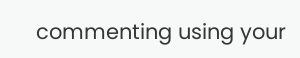commenting using your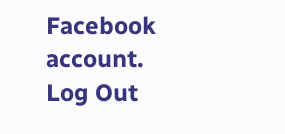Facebook account. Log Out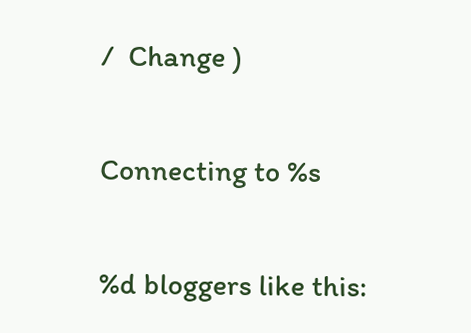/  Change )

Connecting to %s

%d bloggers like this: